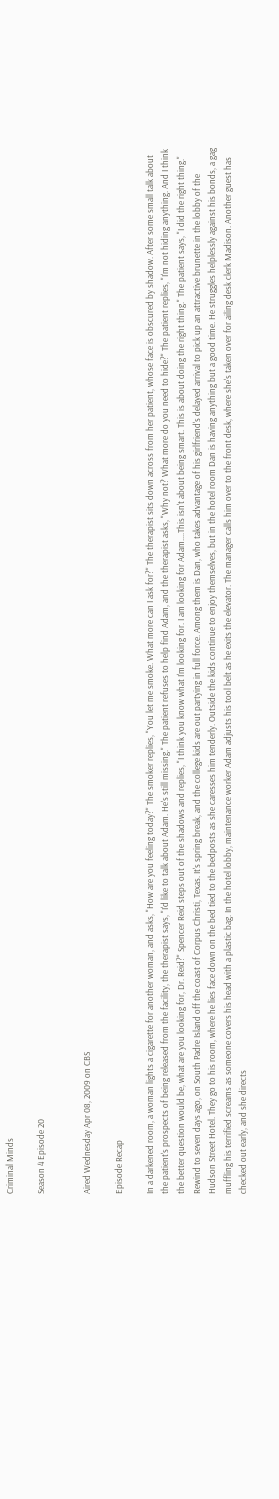Criminal Minds

Season 4 Episode 20


Aired Wednesday Apr 08, 2009 on CBS

Episode Recap

In a darkened room, a woman lights a cigarette for another woman, and asks, "How are you feeling today?" The smoker replies, "You let me smoke. What more can I ask for?" The therapist sits down across from her patient, whose face is obscured by shadow. After some small talk about the patient's prospects of being released from the facility, the therapist says, "I'd like to talk about Adam. He's still missing." The patient refuses to help find Adam, and the therapist asks, "Why not? What more do you need to hide?" The patient replies, "I'm not hiding anything. And I think the better question would be, what are you looking for, Dr. Reid?" Spencer Reid steps out of the shadows and replies, "I think you know what I'm looking for. I am looking for Adam....This isn't about being smart. This is about doing the right thing." The patient says, "I did the right thing." Rewind to seven days ago, on South Padre Island off the coast of Corpus Christi, Texas. It's spring break, and the college kids are out partying in full force. Among them is Dan, who takes advantage of his girlfriend's delayed arrival to pick up an attractive brunette in the lobby of the Hudson Street Hotel. They go to his room, where he lies face down on the bed tied to the bedposts as she caresses him tenderly. Outside the kids continue to enjoy themselves, but in the hotel room Dan is having anything but a good time. He struggles helplessly against his bonds, a gag muffling his terrified screams as someone covers his head with a plastic bag. In the hotel lobby, maintenance worker Adam adjusts his tool belt as he exits the elevator. The manager calls him over to the front desk, where she's taken over for ailing desk clerk Madison. Another guest has checked out early, and she directs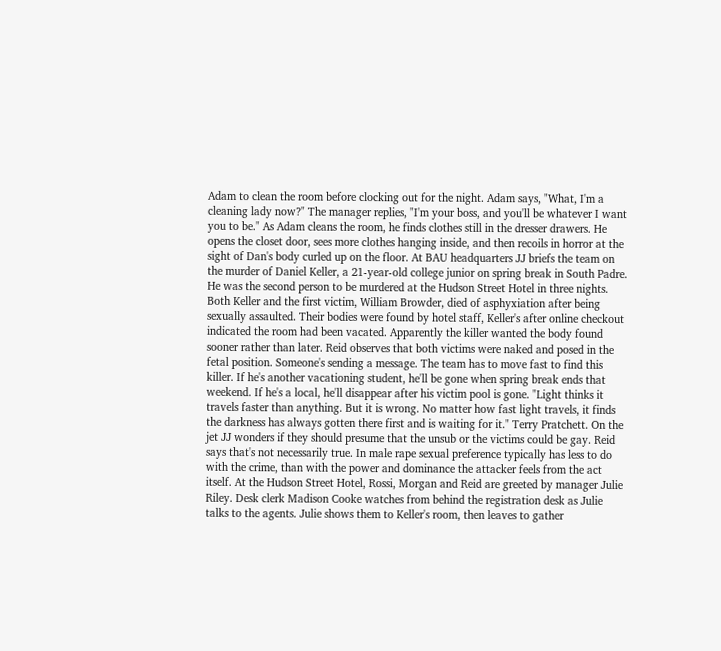Adam to clean the room before clocking out for the night. Adam says, "What, I'm a cleaning lady now?" The manager replies, "I'm your boss, and you'll be whatever I want you to be." As Adam cleans the room, he finds clothes still in the dresser drawers. He opens the closet door, sees more clothes hanging inside, and then recoils in horror at the sight of Dan's body curled up on the floor. At BAU headquarters JJ briefs the team on the murder of Daniel Keller, a 21-year-old college junior on spring break in South Padre. He was the second person to be murdered at the Hudson Street Hotel in three nights. Both Keller and the first victim, William Browder, died of asphyxiation after being sexually assaulted. Their bodies were found by hotel staff, Keller's after online checkout indicated the room had been vacated. Apparently the killer wanted the body found sooner rather than later. Reid observes that both victims were naked and posed in the fetal position. Someone's sending a message. The team has to move fast to find this killer. If he's another vacationing student, he'll be gone when spring break ends that weekend. If he's a local, he'll disappear after his victim pool is gone. "Light thinks it travels faster than anything. But it is wrong. No matter how fast light travels, it finds the darkness has always gotten there first and is waiting for it." Terry Pratchett. On the jet JJ wonders if they should presume that the unsub or the victims could be gay. Reid says that's not necessarily true. In male rape sexual preference typically has less to do with the crime, than with the power and dominance the attacker feels from the act itself. At the Hudson Street Hotel, Rossi, Morgan and Reid are greeted by manager Julie Riley. Desk clerk Madison Cooke watches from behind the registration desk as Julie talks to the agents. Julie shows them to Keller's room, then leaves to gather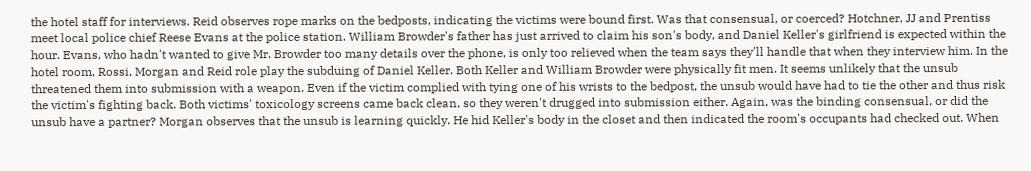the hotel staff for interviews. Reid observes rope marks on the bedposts, indicating the victims were bound first. Was that consensual, or coerced? Hotchner, JJ and Prentiss meet local police chief Reese Evans at the police station. William Browder's father has just arrived to claim his son's body, and Daniel Keller's girlfriend is expected within the hour. Evans, who hadn't wanted to give Mr. Browder too many details over the phone, is only too relieved when the team says they'll handle that when they interview him. In the hotel room, Rossi, Morgan and Reid role play the subduing of Daniel Keller. Both Keller and William Browder were physically fit men. It seems unlikely that the unsub threatened them into submission with a weapon. Even if the victim complied with tying one of his wrists to the bedpost, the unsub would have had to tie the other and thus risk the victim's fighting back. Both victims' toxicology screens came back clean, so they weren't drugged into submission either. Again, was the binding consensual, or did the unsub have a partner? Morgan observes that the unsub is learning quickly. He hid Keller's body in the closet and then indicated the room's occupants had checked out. When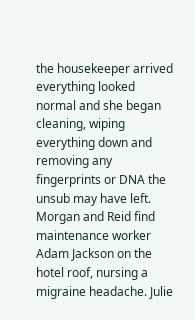the housekeeper arrived everything looked normal and she began cleaning, wiping everything down and removing any fingerprints or DNA the unsub may have left. Morgan and Reid find maintenance worker Adam Jackson on the hotel roof, nursing a migraine headache. Julie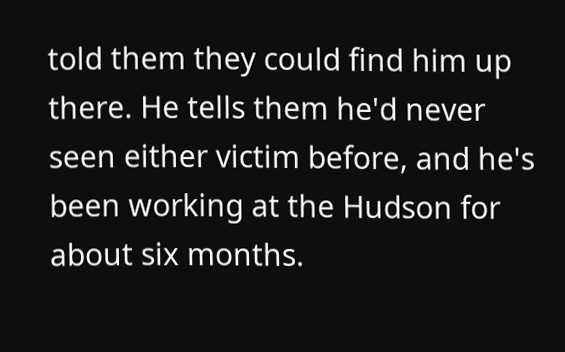told them they could find him up there. He tells them he'd never seen either victim before, and he's been working at the Hudson for about six months.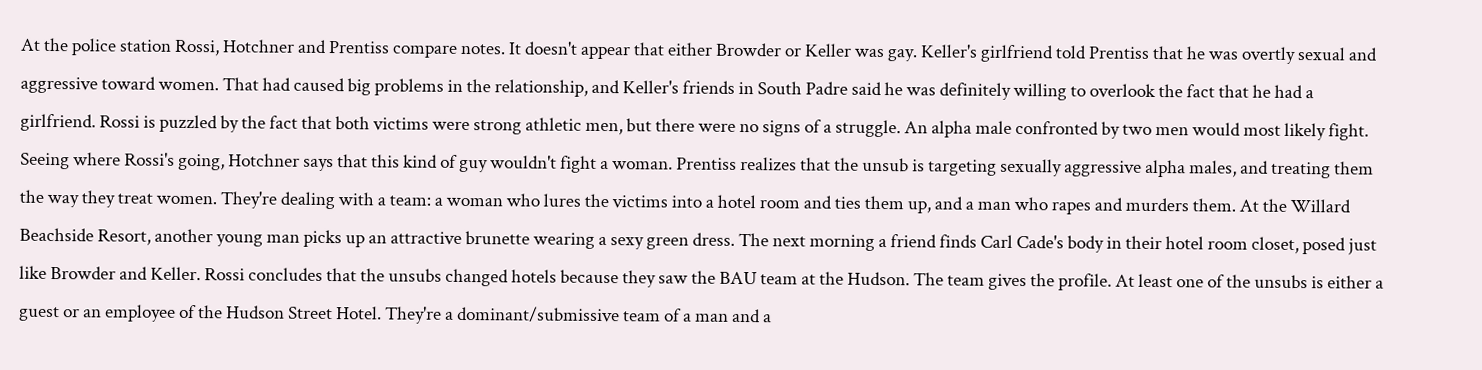At the police station Rossi, Hotchner and Prentiss compare notes. It doesn't appear that either Browder or Keller was gay. Keller's girlfriend told Prentiss that he was overtly sexual and aggressive toward women. That had caused big problems in the relationship, and Keller's friends in South Padre said he was definitely willing to overlook the fact that he had a girlfriend. Rossi is puzzled by the fact that both victims were strong athletic men, but there were no signs of a struggle. An alpha male confronted by two men would most likely fight. Seeing where Rossi's going, Hotchner says that this kind of guy wouldn't fight a woman. Prentiss realizes that the unsub is targeting sexually aggressive alpha males, and treating them the way they treat women. They're dealing with a team: a woman who lures the victims into a hotel room and ties them up, and a man who rapes and murders them. At the Willard Beachside Resort, another young man picks up an attractive brunette wearing a sexy green dress. The next morning a friend finds Carl Cade's body in their hotel room closet, posed just like Browder and Keller. Rossi concludes that the unsubs changed hotels because they saw the BAU team at the Hudson. The team gives the profile. At least one of the unsubs is either a guest or an employee of the Hudson Street Hotel. They're a dominant/submissive team of a man and a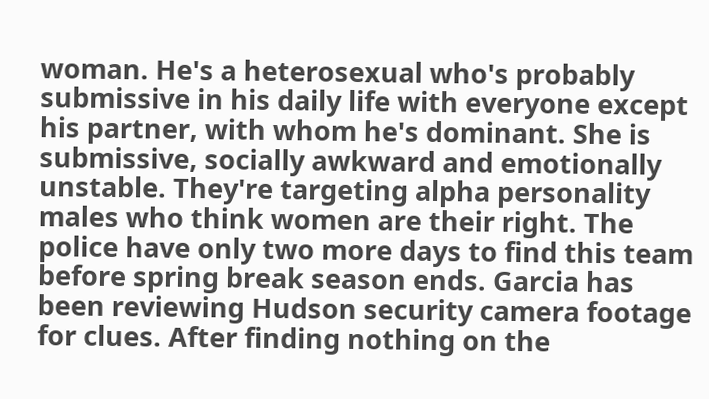woman. He's a heterosexual who's probably submissive in his daily life with everyone except his partner, with whom he's dominant. She is submissive, socially awkward and emotionally unstable. They're targeting alpha personality males who think women are their right. The police have only two more days to find this team before spring break season ends. Garcia has been reviewing Hudson security camera footage for clues. After finding nothing on the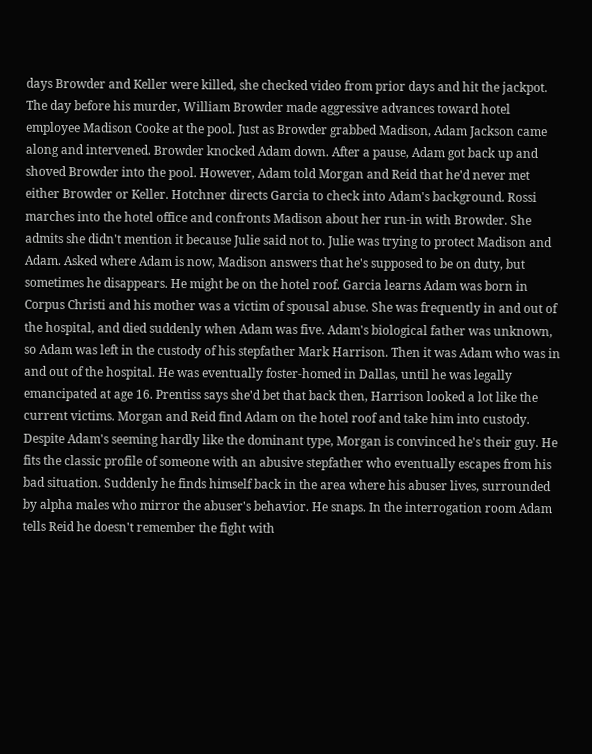days Browder and Keller were killed, she checked video from prior days and hit the jackpot. The day before his murder, William Browder made aggressive advances toward hotel employee Madison Cooke at the pool. Just as Browder grabbed Madison, Adam Jackson came along and intervened. Browder knocked Adam down. After a pause, Adam got back up and shoved Browder into the pool. However, Adam told Morgan and Reid that he'd never met either Browder or Keller. Hotchner directs Garcia to check into Adam's background. Rossi marches into the hotel office and confronts Madison about her run-in with Browder. She admits she didn't mention it because Julie said not to. Julie was trying to protect Madison and Adam. Asked where Adam is now, Madison answers that he's supposed to be on duty, but sometimes he disappears. He might be on the hotel roof. Garcia learns Adam was born in Corpus Christi and his mother was a victim of spousal abuse. She was frequently in and out of the hospital, and died suddenly when Adam was five. Adam's biological father was unknown, so Adam was left in the custody of his stepfather Mark Harrison. Then it was Adam who was in and out of the hospital. He was eventually foster-homed in Dallas, until he was legally emancipated at age 16. Prentiss says she'd bet that back then, Harrison looked a lot like the current victims. Morgan and Reid find Adam on the hotel roof and take him into custody. Despite Adam's seeming hardly like the dominant type, Morgan is convinced he's their guy. He fits the classic profile of someone with an abusive stepfather who eventually escapes from his bad situation. Suddenly he finds himself back in the area where his abuser lives, surrounded by alpha males who mirror the abuser's behavior. He snaps. In the interrogation room Adam tells Reid he doesn't remember the fight with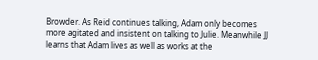Browder. As Reid continues talking, Adam only becomes more agitated and insistent on talking to Julie. Meanwhile JJ learns that Adam lives as well as works at the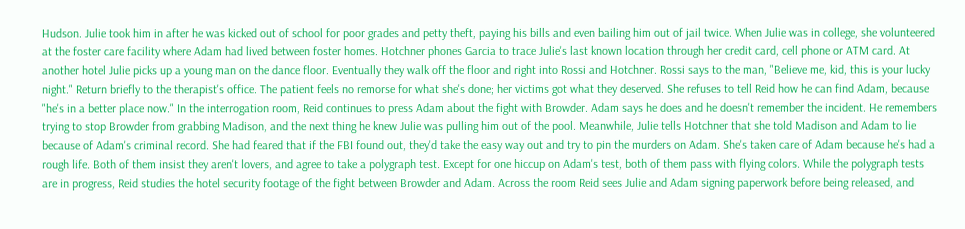Hudson. Julie took him in after he was kicked out of school for poor grades and petty theft, paying his bills and even bailing him out of jail twice. When Julie was in college, she volunteered at the foster care facility where Adam had lived between foster homes. Hotchner phones Garcia to trace Julie's last known location through her credit card, cell phone or ATM card. At another hotel Julie picks up a young man on the dance floor. Eventually they walk off the floor and right into Rossi and Hotchner. Rossi says to the man, "Believe me, kid, this is your lucky night." Return briefly to the therapist's office. The patient feels no remorse for what she's done; her victims got what they deserved. She refuses to tell Reid how he can find Adam, because "he's in a better place now." In the interrogation room, Reid continues to press Adam about the fight with Browder. Adam says he does and he doesn't remember the incident. He remembers trying to stop Browder from grabbing Madison, and the next thing he knew Julie was pulling him out of the pool. Meanwhile, Julie tells Hotchner that she told Madison and Adam to lie because of Adam's criminal record. She had feared that if the FBI found out, they'd take the easy way out and try to pin the murders on Adam. She's taken care of Adam because he's had a rough life. Both of them insist they aren't lovers, and agree to take a polygraph test. Except for one hiccup on Adam's test, both of them pass with flying colors. While the polygraph tests are in progress, Reid studies the hotel security footage of the fight between Browder and Adam. Across the room Reid sees Julie and Adam signing paperwork before being released, and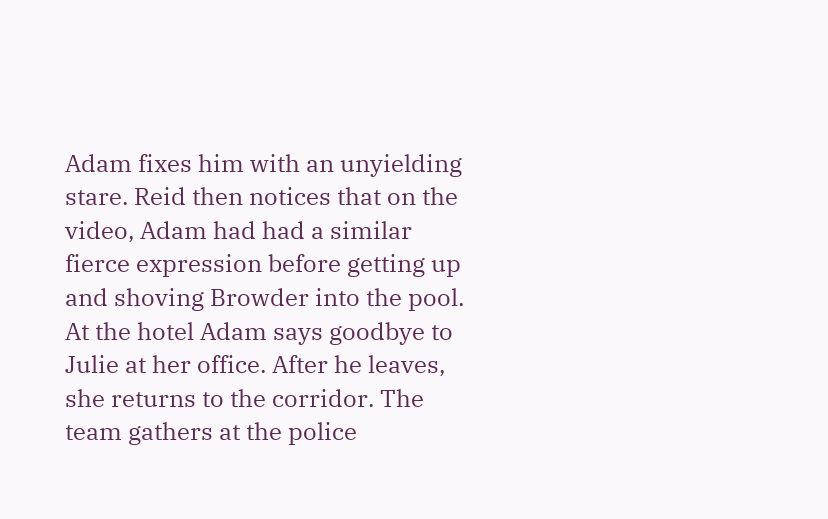Adam fixes him with an unyielding stare. Reid then notices that on the video, Adam had had a similar fierce expression before getting up and shoving Browder into the pool. At the hotel Adam says goodbye to Julie at her office. After he leaves, she returns to the corridor. The team gathers at the police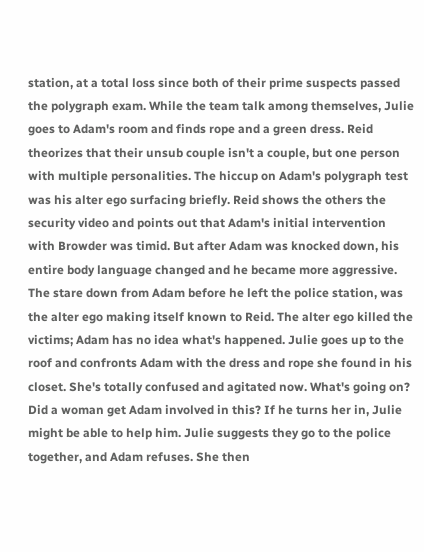station, at a total loss since both of their prime suspects passed the polygraph exam. While the team talk among themselves, Julie goes to Adam's room and finds rope and a green dress. Reid theorizes that their unsub couple isn't a couple, but one person with multiple personalities. The hiccup on Adam's polygraph test was his alter ego surfacing briefly. Reid shows the others the security video and points out that Adam's initial intervention with Browder was timid. But after Adam was knocked down, his entire body language changed and he became more aggressive. The stare down from Adam before he left the police station, was the alter ego making itself known to Reid. The alter ego killed the victims; Adam has no idea what's happened. Julie goes up to the roof and confronts Adam with the dress and rope she found in his closet. She's totally confused and agitated now. What's going on? Did a woman get Adam involved in this? If he turns her in, Julie might be able to help him. Julie suggests they go to the police together, and Adam refuses. She then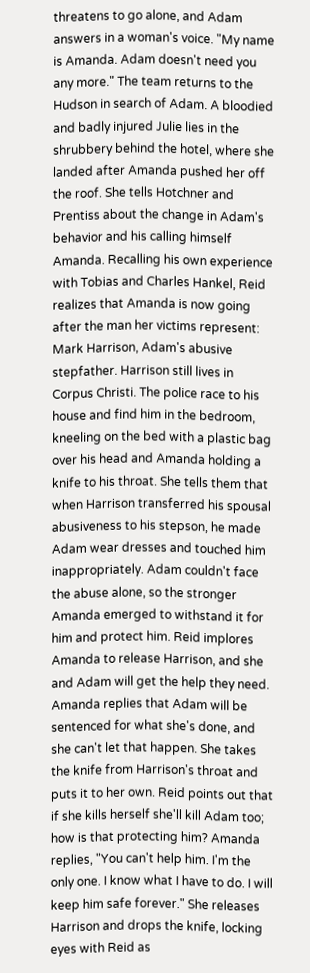threatens to go alone, and Adam answers in a woman's voice. "My name is Amanda. Adam doesn't need you any more." The team returns to the Hudson in search of Adam. A bloodied and badly injured Julie lies in the shrubbery behind the hotel, where she landed after Amanda pushed her off the roof. She tells Hotchner and Prentiss about the change in Adam's behavior and his calling himself Amanda. Recalling his own experience with Tobias and Charles Hankel, Reid realizes that Amanda is now going after the man her victims represent: Mark Harrison, Adam's abusive stepfather. Harrison still lives in Corpus Christi. The police race to his house and find him in the bedroom, kneeling on the bed with a plastic bag over his head and Amanda holding a knife to his throat. She tells them that when Harrison transferred his spousal abusiveness to his stepson, he made Adam wear dresses and touched him inappropriately. Adam couldn't face the abuse alone, so the stronger Amanda emerged to withstand it for him and protect him. Reid implores Amanda to release Harrison, and she and Adam will get the help they need. Amanda replies that Adam will be sentenced for what she's done, and she can't let that happen. She takes the knife from Harrison's throat and puts it to her own. Reid points out that if she kills herself she'll kill Adam too; how is that protecting him? Amanda replies, "You can't help him. I'm the only one. I know what I have to do. I will keep him safe forever." She releases Harrison and drops the knife, locking eyes with Reid as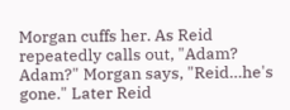Morgan cuffs her. As Reid repeatedly calls out, "Adam? Adam?" Morgan says, "Reid…he's gone." Later Reid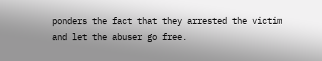ponders the fact that they arrested the victim and let the abuser go free.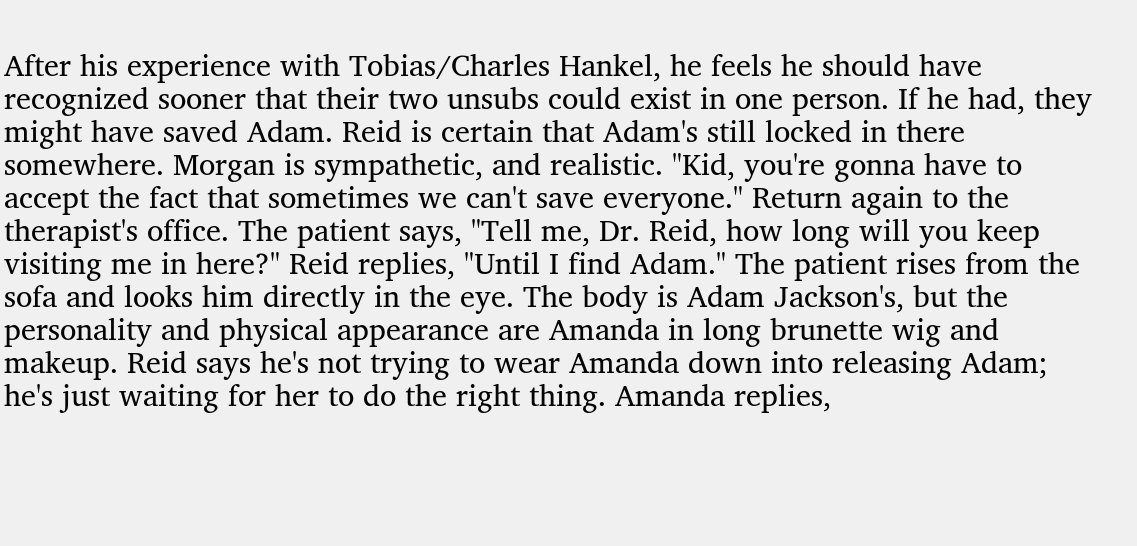After his experience with Tobias/Charles Hankel, he feels he should have recognized sooner that their two unsubs could exist in one person. If he had, they might have saved Adam. Reid is certain that Adam's still locked in there somewhere. Morgan is sympathetic, and realistic. "Kid, you're gonna have to accept the fact that sometimes we can't save everyone." Return again to the therapist's office. The patient says, "Tell me, Dr. Reid, how long will you keep visiting me in here?" Reid replies, "Until I find Adam." The patient rises from the sofa and looks him directly in the eye. The body is Adam Jackson's, but the personality and physical appearance are Amanda in long brunette wig and makeup. Reid says he's not trying to wear Amanda down into releasing Adam; he's just waiting for her to do the right thing. Amanda replies,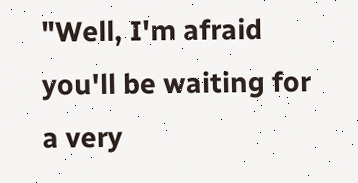"Well, I'm afraid you'll be waiting for a very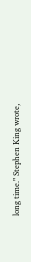long time." Stephen King wrote,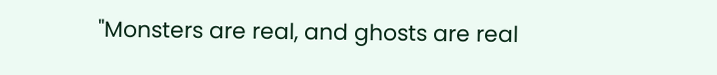"Monsters are real, and ghosts are real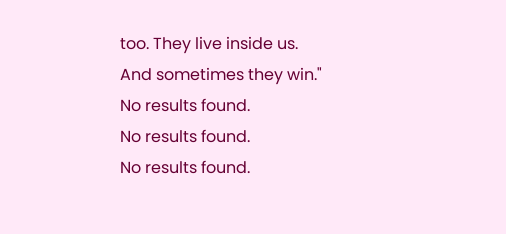too. They live inside us. And sometimes they win."
No results found.
No results found.
No results found.